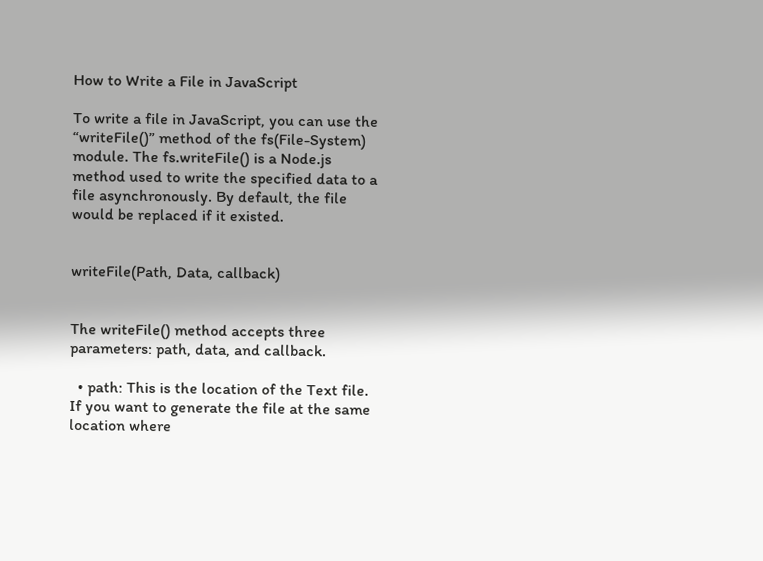How to Write a File in JavaScript

To write a file in JavaScript, you can use the “writeFile()” method of the fs(File-System) module. The fs.writeFile() is a Node.js method used to write the specified data to a file asynchronously. By default, the file would be replaced if it existed.


writeFile(Path, Data, callback)


The writeFile() method accepts three parameters: path, data, and callback.

  • path: This is the location of the Text file. If you want to generate the file at the same location where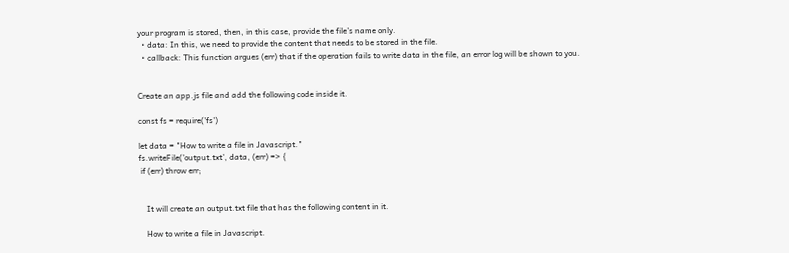your program is stored, then, in this case, provide the file’s name only.
  • data: In this, we need to provide the content that needs to be stored in the file.
  • callback: This function argues (err) that if the operation fails to write data in the file, an error log will be shown to you.


Create an app.js file and add the following code inside it.

const fs = require('fs')

let data = "How to write a file in Javascript."
fs.writeFile('output.txt', data, (err) => {
 if (err) throw err;


    It will create an output.txt file that has the following content in it.

    How to write a file in Javascript.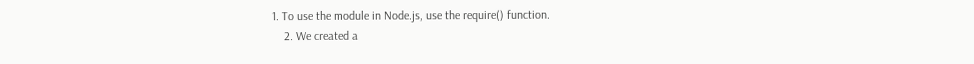1. To use the module in Node.js, use the require() function.
    2. We created a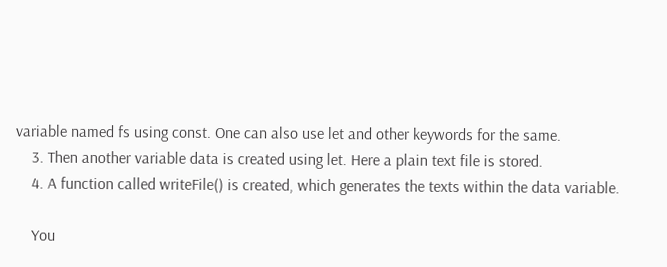variable named fs using const. One can also use let and other keywords for the same.
    3. Then another variable data is created using let. Here a plain text file is stored.
    4. A function called writeFile() is created, which generates the texts within the data variable.

    You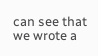can see that we wrote a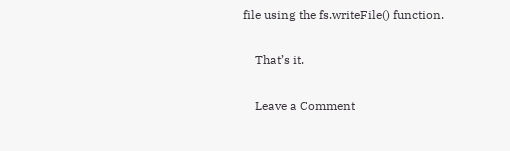file using the fs.writeFile() function.

    That’s it.

    Leave a Comment